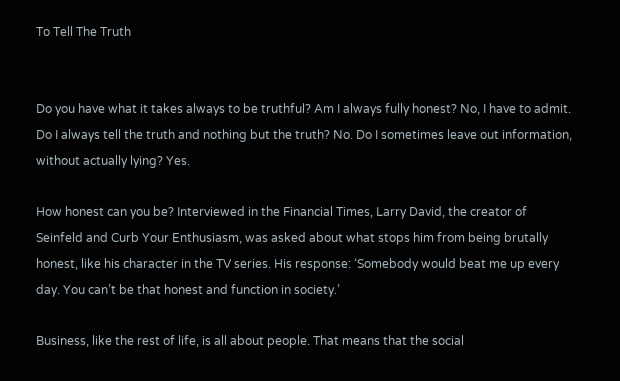To Tell The Truth


Do you have what it takes always to be truthful? Am I always fully honest? No, I have to admit. Do I always tell the truth and nothing but the truth? No. Do I sometimes leave out information, without actually lying? Yes.

How honest can you be? Interviewed in the Financial Times, Larry David, the creator of Seinfeld and Curb Your Enthusiasm, was asked about what stops him from being brutally honest, like his character in the TV series. His response: ‘Somebody would beat me up every day. You can’t be that honest and function in society.’

Business, like the rest of life, is all about people. That means that the social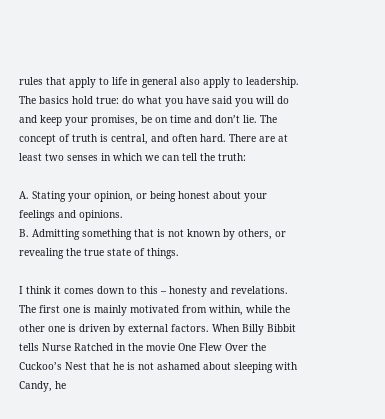rules that apply to life in general also apply to leadership. The basics hold true: do what you have said you will do and keep your promises, be on time and don’t lie. The concept of truth is central, and often hard. There are at least two senses in which we can tell the truth:

A. Stating your opinion, or being honest about your feelings and opinions.
B. Admitting something that is not known by others, or revealing the true state of things.

I think it comes down to this – honesty and revelations. The first one is mainly motivated from within, while the other one is driven by external factors. When Billy Bibbit tells Nurse Ratched in the movie One Flew Over the Cuckoo’s Nest that he is not ashamed about sleeping with Candy, he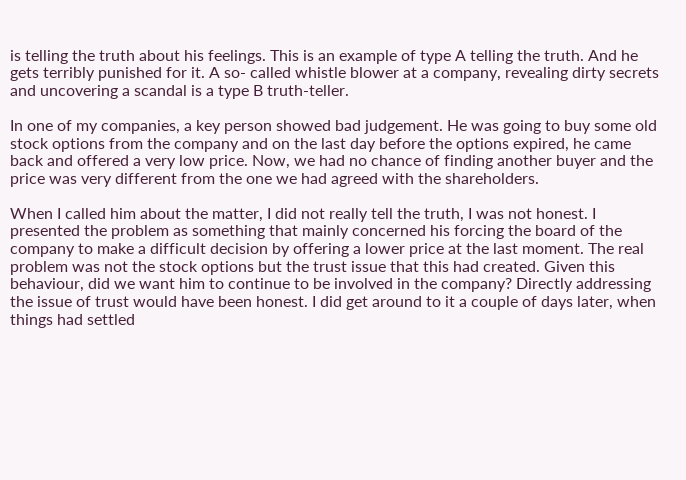is telling the truth about his feelings. This is an example of type A telling the truth. And he gets terribly punished for it. A so- called whistle blower at a company, revealing dirty secrets and uncovering a scandal is a type B truth-teller.

In one of my companies, a key person showed bad judgement. He was going to buy some old stock options from the company and on the last day before the options expired, he came back and offered a very low price. Now, we had no chance of finding another buyer and the price was very different from the one we had agreed with the shareholders.

When I called him about the matter, I did not really tell the truth, I was not honest. I presented the problem as something that mainly concerned his forcing the board of the company to make a difficult decision by offering a lower price at the last moment. The real problem was not the stock options but the trust issue that this had created. Given this behaviour, did we want him to continue to be involved in the company? Directly addressing the issue of trust would have been honest. I did get around to it a couple of days later, when things had settled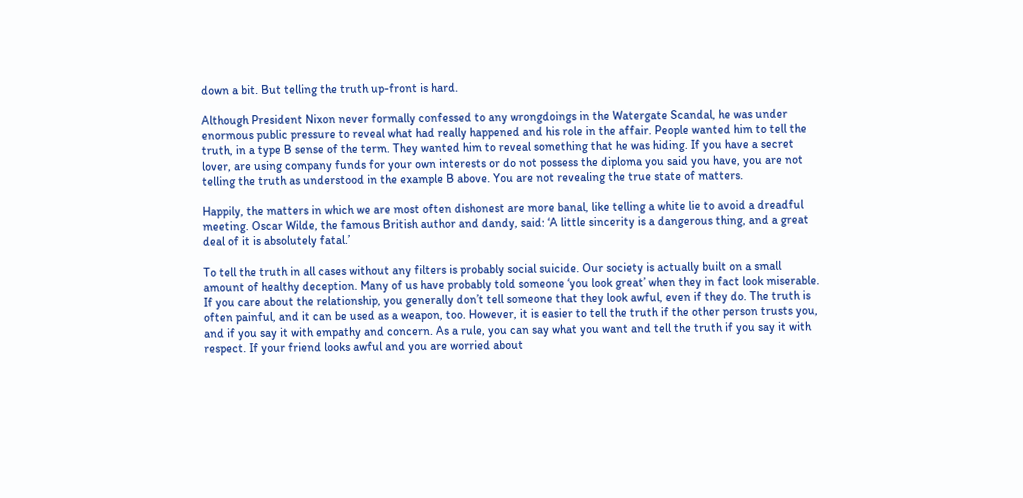down a bit. But telling the truth up-front is hard.

Although President Nixon never formally confessed to any wrongdoings in the Watergate Scandal, he was under enormous public pressure to reveal what had really happened and his role in the affair. People wanted him to tell the truth, in a type B sense of the term. They wanted him to reveal something that he was hiding. If you have a secret lover, are using company funds for your own interests or do not possess the diploma you said you have, you are not telling the truth as understood in the example B above. You are not revealing the true state of matters.

Happily, the matters in which we are most often dishonest are more banal, like telling a white lie to avoid a dreadful meeting. Oscar Wilde, the famous British author and dandy, said: ‘A little sincerity is a dangerous thing, and a great deal of it is absolutely fatal.’

To tell the truth in all cases without any filters is probably social suicide. Our society is actually built on a small amount of healthy deception. Many of us have probably told someone ‘you look great’ when they in fact look miserable. If you care about the relationship, you generally don’t tell someone that they look awful, even if they do. The truth is often painful, and it can be used as a weapon, too. However, it is easier to tell the truth if the other person trusts you, and if you say it with empathy and concern. As a rule, you can say what you want and tell the truth if you say it with respect. If your friend looks awful and you are worried about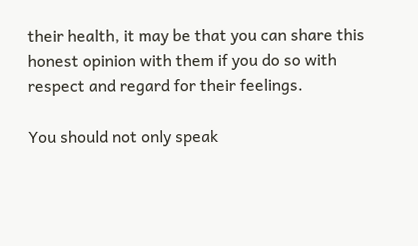their health, it may be that you can share this honest opinion with them if you do so with respect and regard for their feelings.

You should not only speak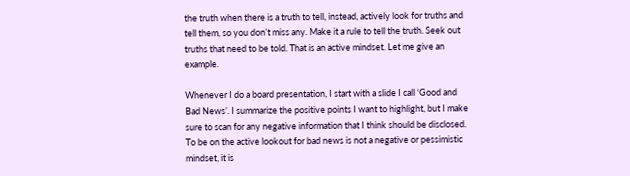the truth when there is a truth to tell, instead, actively look for truths and tell them, so you don’t miss any. Make it a rule to tell the truth. Seek out truths that need to be told. That is an active mindset. Let me give an example.

Whenever I do a board presentation, I start with a slide I call ‘Good and Bad News’. I summarize the positive points I want to highlight, but I make sure to scan for any negative information that I think should be disclosed. To be on the active lookout for bad news is not a negative or pessimistic mindset, it is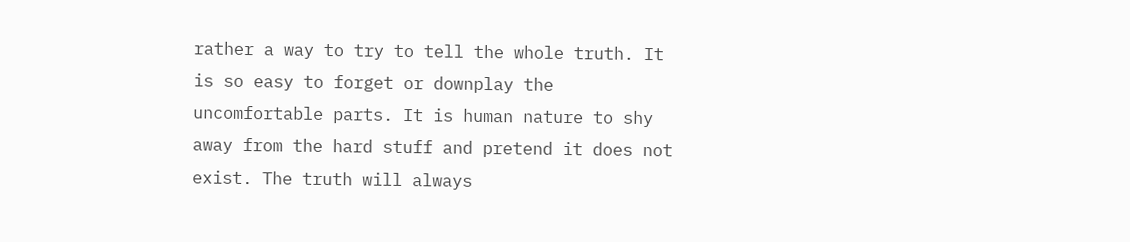rather a way to try to tell the whole truth. It is so easy to forget or downplay the uncomfortable parts. It is human nature to shy away from the hard stuff and pretend it does not exist. The truth will always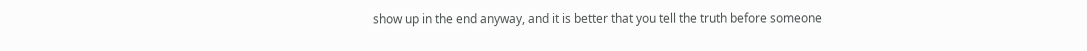show up in the end anyway, and it is better that you tell the truth before someone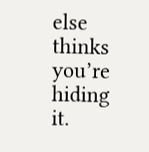else thinks you’re hiding it.